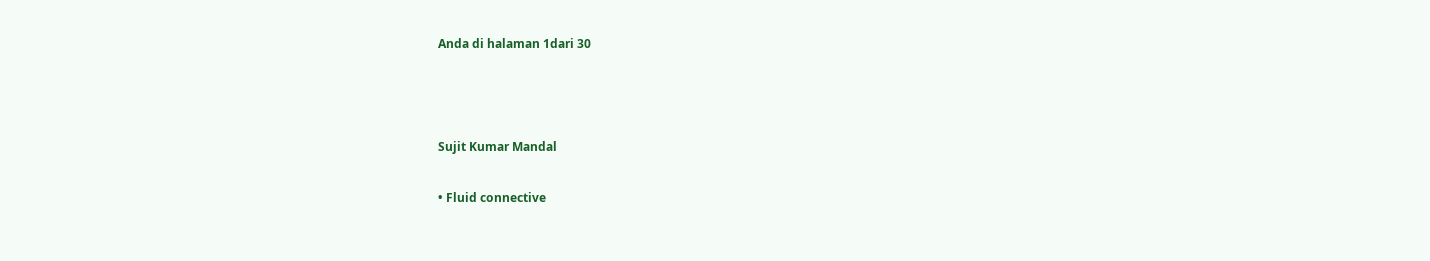Anda di halaman 1dari 30



Sujit Kumar Mandal

• Fluid connective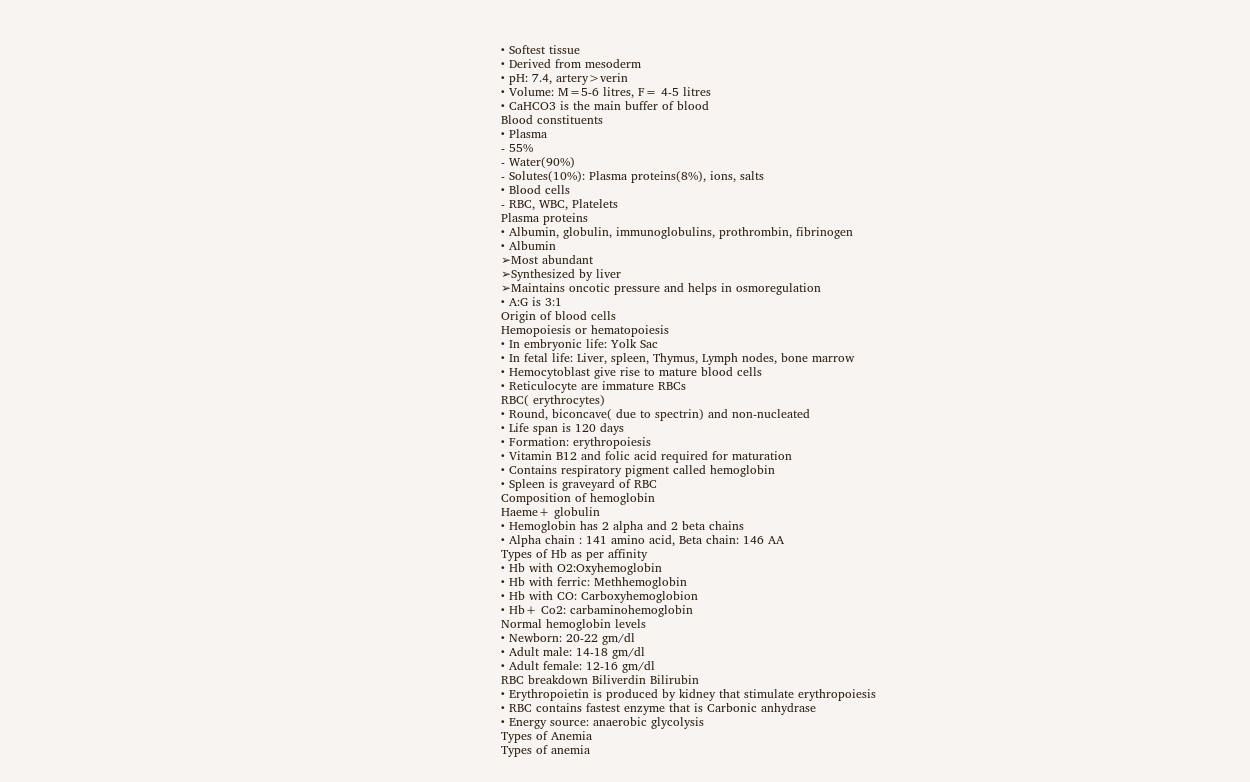• Softest tissue
• Derived from mesoderm
• pH: 7.4, artery>verin
• Volume: M=5-6 litres, F= 4-5 litres
• CaHCO3 is the main buffer of blood
Blood constituents
• Plasma
- 55%
- Water(90%)
- Solutes(10%): Plasma proteins(8%), ions, salts
• Blood cells
- RBC, WBC, Platelets
Plasma proteins
• Albumin, globulin, immunoglobulins, prothrombin, fibrinogen
• Albumin
➢Most abundant
➢Synthesized by liver
➢Maintains oncotic pressure and helps in osmoregulation
• A:G is 3:1
Origin of blood cells
Hemopoiesis or hematopoiesis
• In embryonic life: Yolk Sac
• In fetal life: Liver, spleen, Thymus, Lymph nodes, bone marrow
• Hemocytoblast give rise to mature blood cells
• Reticulocyte are immature RBCs
RBC( erythrocytes)
• Round, biconcave( due to spectrin) and non-nucleated
• Life span is 120 days
• Formation: erythropoiesis
• Vitamin B12 and folic acid required for maturation
• Contains respiratory pigment called hemoglobin
• Spleen is graveyard of RBC
Composition of hemoglobin
Haeme+ globulin
• Hemoglobin has 2 alpha and 2 beta chains
• Alpha chain : 141 amino acid, Beta chain: 146 AA
Types of Hb as per affinity
• Hb with O2:Oxyhemoglobin
• Hb with ferric: Methhemoglobin
• Hb with CO: Carboxyhemoglobion
• Hb+ Co2: carbaminohemoglobin
Normal hemoglobin levels
• Newborn: 20-22 gm/dl
• Adult male: 14-18 gm/dl
• Adult female: 12-16 gm/dl
RBC breakdown Biliverdin Bilirubin
• Erythropoietin is produced by kidney that stimulate erythropoiesis
• RBC contains fastest enzyme that is Carbonic anhydrase
• Energy source: anaerobic glycolysis
Types of Anemia
Types of anemia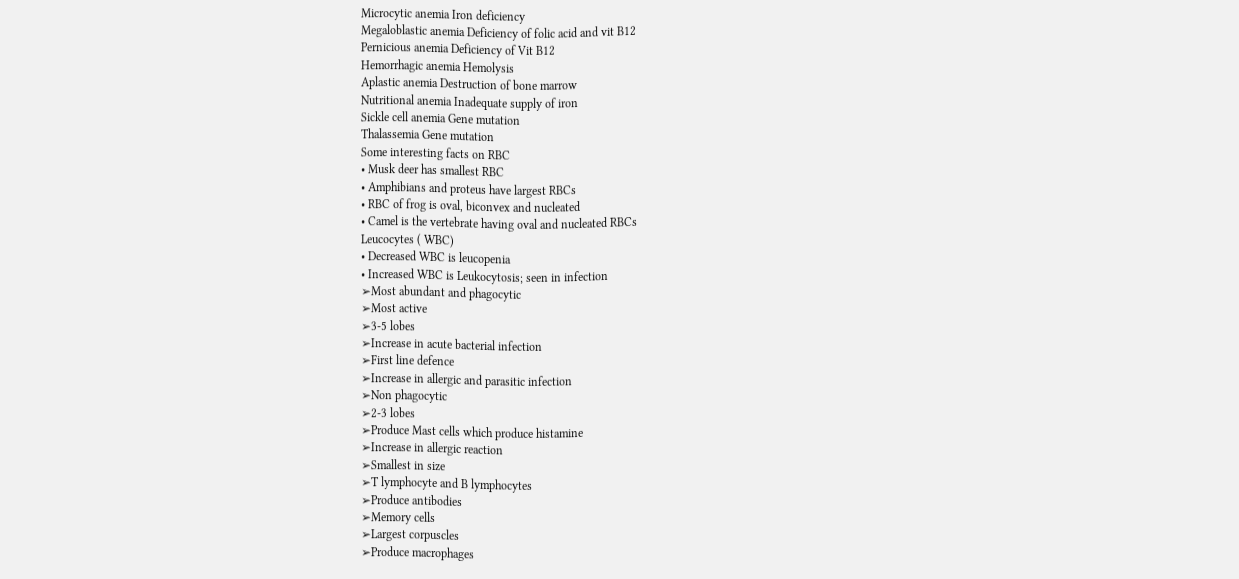Microcytic anemia Iron deficiency
Megaloblastic anemia Deficiency of folic acid and vit B12
Pernicious anemia Deficiency of Vit B12
Hemorrhagic anemia Hemolysis
Aplastic anemia Destruction of bone marrow
Nutritional anemia Inadequate supply of iron
Sickle cell anemia Gene mutation
Thalassemia Gene mutation
Some interesting facts on RBC
• Musk deer has smallest RBC
• Amphibians and proteus have largest RBCs
• RBC of frog is oval, biconvex and nucleated
• Camel is the vertebrate having oval and nucleated RBCs
Leucocytes ( WBC)
• Decreased WBC is leucopenia
• Increased WBC is Leukocytosis; seen in infection
➢Most abundant and phagocytic
➢Most active
➢3-5 lobes
➢Increase in acute bacterial infection
➢First line defence
➢Increase in allergic and parasitic infection
➢Non phagocytic
➢2-3 lobes
➢Produce Mast cells which produce histamine
➢Increase in allergic reaction
➢Smallest in size
➢T lymphocyte and B lymphocytes
➢Produce antibodies
➢Memory cells
➢Largest corpuscles
➢Produce macrophages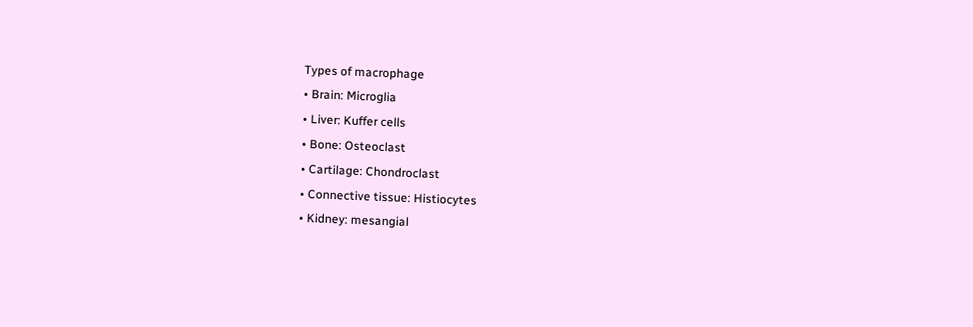Types of macrophage
• Brain: Microglia
• Liver: Kuffer cells
• Bone: Osteoclast
• Cartilage: Chondroclast
• Connective tissue: Histiocytes
• Kidney: mesangial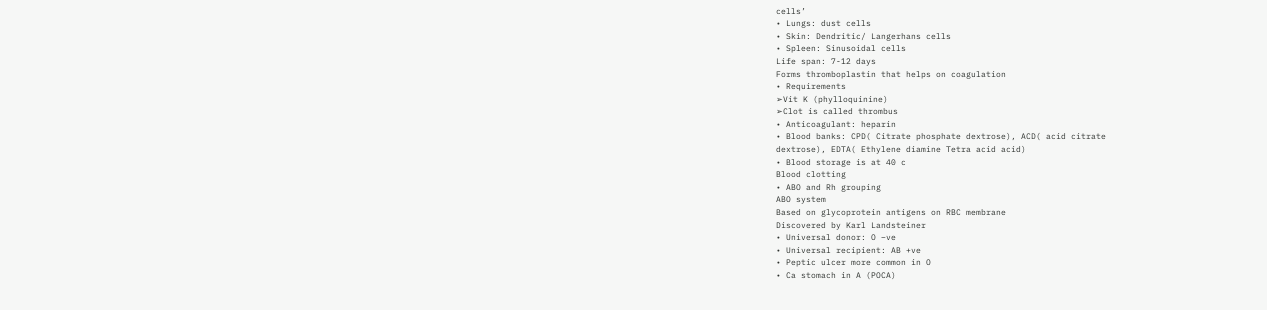cells’
• Lungs: dust cells
• Skin: Dendritic/ Langerhans cells
• Spleen: Sinusoidal cells
Life span: 7-12 days
Forms thromboplastin that helps on coagulation
• Requirements
➢Vit K (phylloquinine)
➢Clot is called thrombus
• Anticoagulant: heparin
• Blood banks: CPD( Citrate phosphate dextrose), ACD( acid citrate
dextrose), EDTA( Ethylene diamine Tetra acid acid)
• Blood storage is at 40 c
Blood clotting
• ABO and Rh grouping
ABO system
Based on glycoprotein antigens on RBC membrane
Discovered by Karl Landsteiner
• Universal donor: O –ve
• Universal recipient: AB +ve
• Peptic ulcer more common in O
• Ca stomach in A (POCA)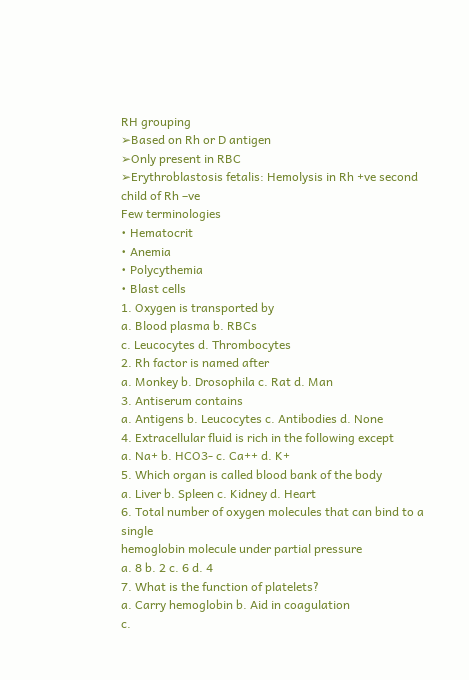RH grouping
➢Based on Rh or D antigen
➢Only present in RBC
➢Erythroblastosis fetalis: Hemolysis in Rh +ve second child of Rh –ve
Few terminologies
• Hematocrit
• Anemia
• Polycythemia
• Blast cells
1. Oxygen is transported by
a. Blood plasma b. RBCs
c. Leucocytes d. Thrombocytes
2. Rh factor is named after
a. Monkey b. Drosophila c. Rat d. Man
3. Antiserum contains
a. Antigens b. Leucocytes c. Antibodies d. None
4. Extracellular fluid is rich in the following except
a. Na+ b. HCO3- c. Ca++ d. K+
5. Which organ is called blood bank of the body
a. Liver b. Spleen c. Kidney d. Heart
6. Total number of oxygen molecules that can bind to a single
hemoglobin molecule under partial pressure
a. 8 b. 2 c. 6 d. 4
7. What is the function of platelets?
a. Carry hemoglobin b. Aid in coagulation
c.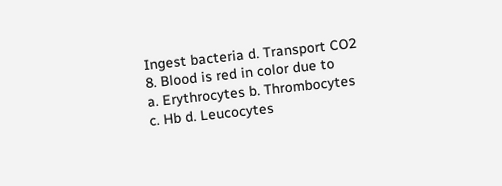Ingest bacteria d. Transport CO2
8. Blood is red in color due to
a. Erythrocytes b. Thrombocytes
c. Hb d. Leucocytes